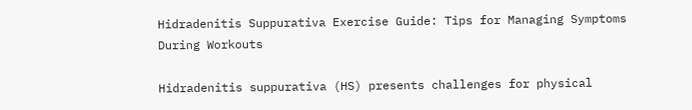Hidradenitis Suppurativa Exercise Guide: Tips for Managing Symptoms During Workouts

Hidradenitis suppurativa (HS) presents challenges for physical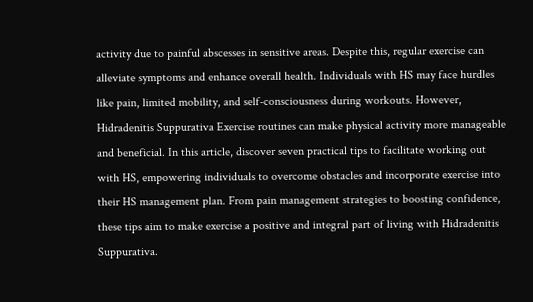activity due to painful abscesses in sensitive areas. Despite this, regular exercise can alleviate symptoms and enhance overall health. Individuals with HS may face hurdles like pain, limited mobility, and self-consciousness during workouts. However, Hidradenitis Suppurativa Exercise routines can make physical activity more manageable and beneficial. In this article, discover seven practical tips to facilitate working out with HS, empowering individuals to overcome obstacles and incorporate exercise into their HS management plan. From pain management strategies to boosting confidence, these tips aim to make exercise a positive and integral part of living with Hidradenitis Suppurativa.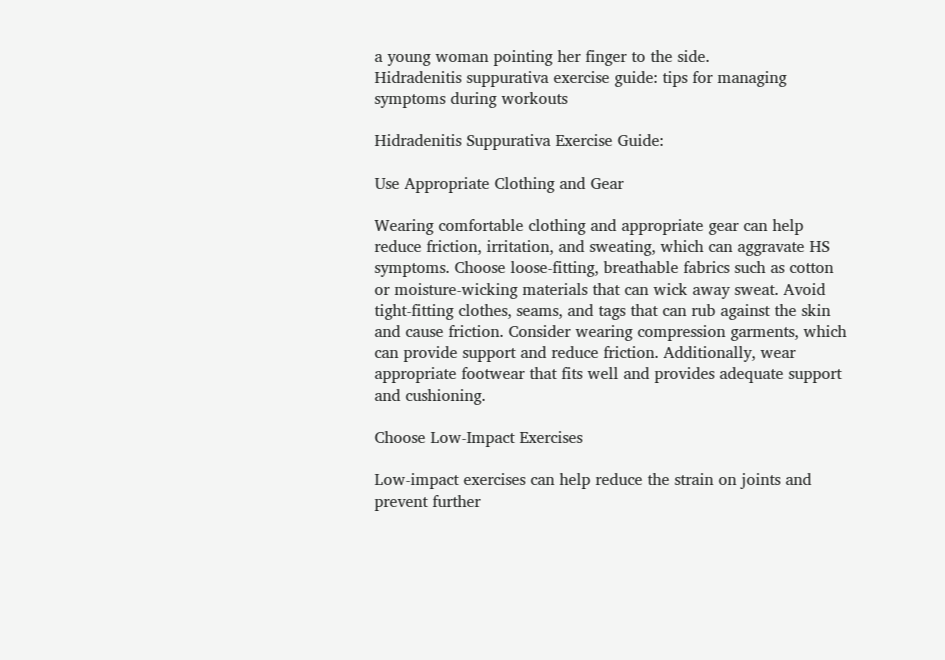a young woman pointing her finger to the side.
Hidradenitis suppurativa exercise guide: tips for managing symptoms during workouts

Hidradenitis Suppurativa Exercise Guide:

Use Appropriate Clothing and Gear

Wearing comfortable clothing and appropriate gear can help reduce friction, irritation, and sweating, which can aggravate HS symptoms. Choose loose-fitting, breathable fabrics such as cotton or moisture-wicking materials that can wick away sweat. Avoid tight-fitting clothes, seams, and tags that can rub against the skin and cause friction. Consider wearing compression garments, which can provide support and reduce friction. Additionally, wear appropriate footwear that fits well and provides adequate support and cushioning.

Choose Low-Impact Exercises

Low-impact exercises can help reduce the strain on joints and prevent further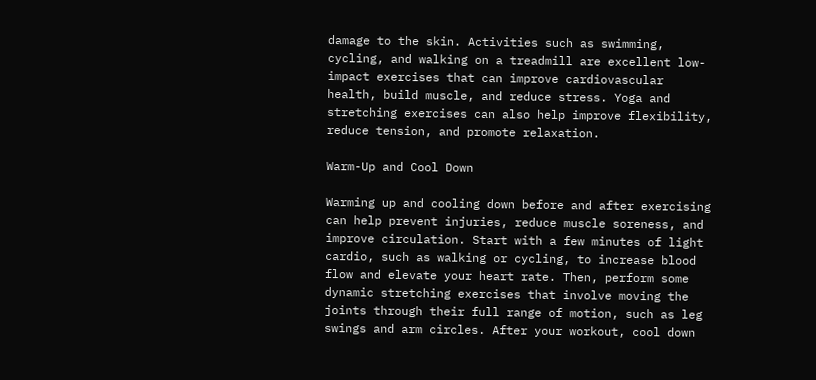damage to the skin. Activities such as swimming, cycling, and walking on a treadmill are excellent low-impact exercises that can improve cardiovascular health, build muscle, and reduce stress. Yoga and stretching exercises can also help improve flexibility, reduce tension, and promote relaxation.

Warm-Up and Cool Down

Warming up and cooling down before and after exercising can help prevent injuries, reduce muscle soreness, and improve circulation. Start with a few minutes of light cardio, such as walking or cycling, to increase blood flow and elevate your heart rate. Then, perform some dynamic stretching exercises that involve moving the joints through their full range of motion, such as leg swings and arm circles. After your workout, cool down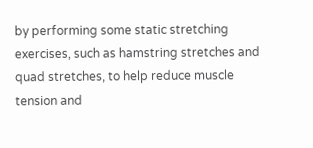by performing some static stretching exercises, such as hamstring stretches and quad stretches, to help reduce muscle tension and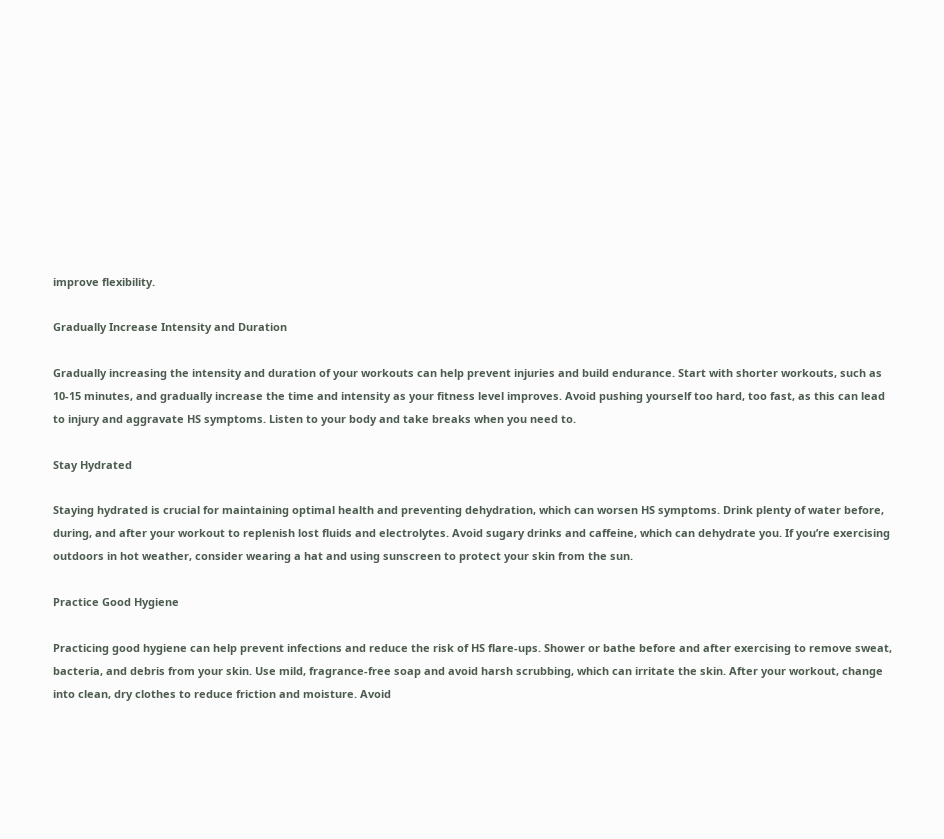improve flexibility.

Gradually Increase Intensity and Duration

Gradually increasing the intensity and duration of your workouts can help prevent injuries and build endurance. Start with shorter workouts, such as 10-15 minutes, and gradually increase the time and intensity as your fitness level improves. Avoid pushing yourself too hard, too fast, as this can lead to injury and aggravate HS symptoms. Listen to your body and take breaks when you need to.

Stay Hydrated

Staying hydrated is crucial for maintaining optimal health and preventing dehydration, which can worsen HS symptoms. Drink plenty of water before, during, and after your workout to replenish lost fluids and electrolytes. Avoid sugary drinks and caffeine, which can dehydrate you. If you’re exercising outdoors in hot weather, consider wearing a hat and using sunscreen to protect your skin from the sun.

Practice Good Hygiene

Practicing good hygiene can help prevent infections and reduce the risk of HS flare-ups. Shower or bathe before and after exercising to remove sweat, bacteria, and debris from your skin. Use mild, fragrance-free soap and avoid harsh scrubbing, which can irritate the skin. After your workout, change into clean, dry clothes to reduce friction and moisture. Avoid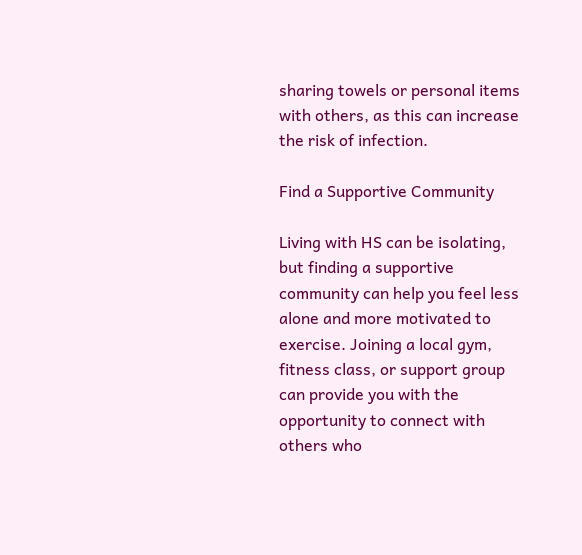sharing towels or personal items with others, as this can increase the risk of infection.

Find a Supportive Community

Living with HS can be isolating, but finding a supportive community can help you feel less alone and more motivated to exercise. Joining a local gym, fitness class, or support group can provide you with the opportunity to connect with others who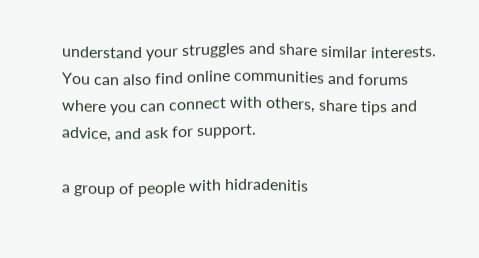understand your struggles and share similar interests. You can also find online communities and forums where you can connect with others, share tips and advice, and ask for support.

a group of people with hidradenitis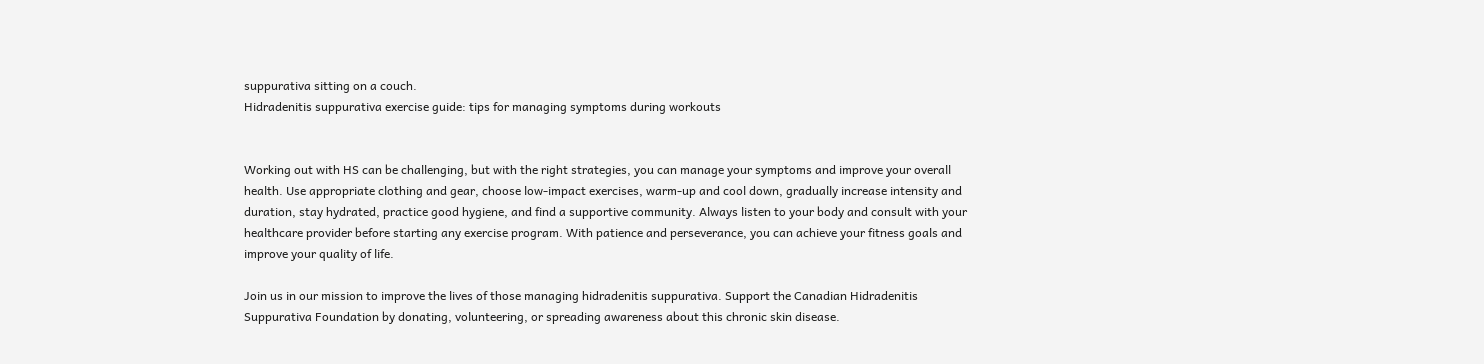suppurativa sitting on a couch.
Hidradenitis suppurativa exercise guide: tips for managing symptoms during workouts


Working out with HS can be challenging, but with the right strategies, you can manage your symptoms and improve your overall health. Use appropriate clothing and gear, choose low-impact exercises, warm-up and cool down, gradually increase intensity and duration, stay hydrated, practice good hygiene, and find a supportive community. Always listen to your body and consult with your healthcare provider before starting any exercise program. With patience and perseverance, you can achieve your fitness goals and improve your quality of life.

Join us in our mission to improve the lives of those managing hidradenitis suppurativa. Support the Canadian Hidradenitis Suppurativa Foundation by donating, volunteering, or spreading awareness about this chronic skin disease.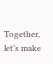Together, let’s make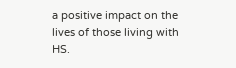a positive impact on the lives of those living with HS.